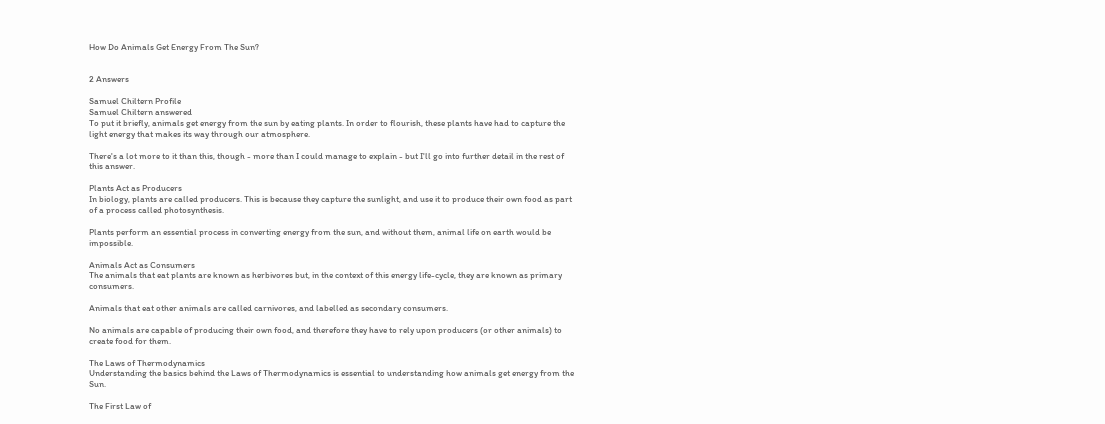How Do Animals Get Energy From The Sun?


2 Answers

Samuel Chiltern Profile
Samuel Chiltern answered
To put it briefly, animals get energy from the sun by eating plants. In order to flourish, these plants have had to capture the light energy that makes its way through our atmosphere.

There's a lot more to it than this, though - more than I could manage to explain - but I'll go into further detail in the rest of this answer.

Plants Act as Producers
In biology, plants are called producers. This is because they capture the sunlight, and use it to produce their own food as part of a process called photosynthesis.

Plants perform an essential process in converting energy from the sun, and without them, animal life on earth would be impossible.

Animals Act as Consumers
The animals that eat plants are known as herbivores but, in the context of this energy life-cycle, they are known as primary consumers.

Animals that eat other animals are called carnivores, and labelled as secondary consumers.

No animals are capable of producing their own food, and therefore they have to rely upon producers (or other animals) to create food for them.

The Laws of Thermodynamics
Understanding the basics behind the Laws of Thermodynamics is essential to understanding how animals get energy from the Sun.

The First Law of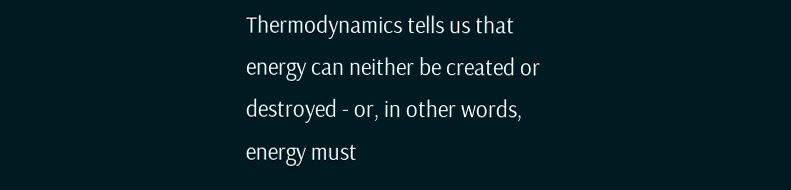Thermodynamics tells us that energy can neither be created or destroyed - or, in other words, energy must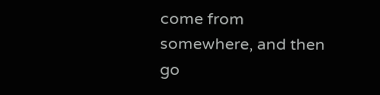come from somewhere, and then go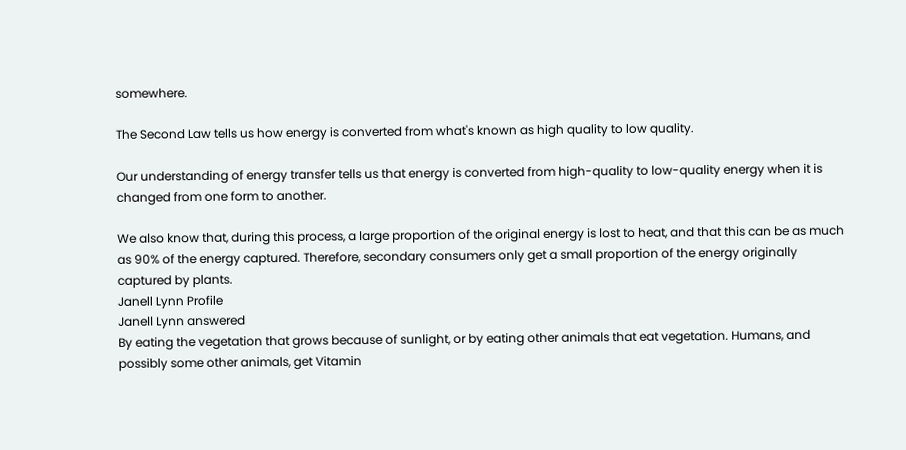somewhere.

The Second Law tells us how energy is converted from what's known as high quality to low quality.

Our understanding of energy transfer tells us that energy is converted from high-quality to low-quality energy when it is changed from one form to another.

We also know that, during this process, a large proportion of the original energy is lost to heat, and that this can be as much as 90% of the energy captured. Therefore, secondary consumers only get a small proportion of the energy originally captured by plants.
Janell Lynn Profile
Janell Lynn answered
By eating the vegetation that grows because of sunlight, or by eating other animals that eat vegetation. Humans, and possibly some other animals, get Vitamin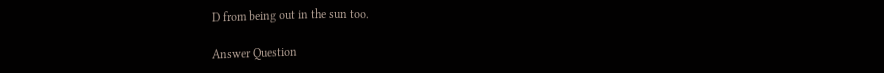D from being out in the sun too.

Answer Question